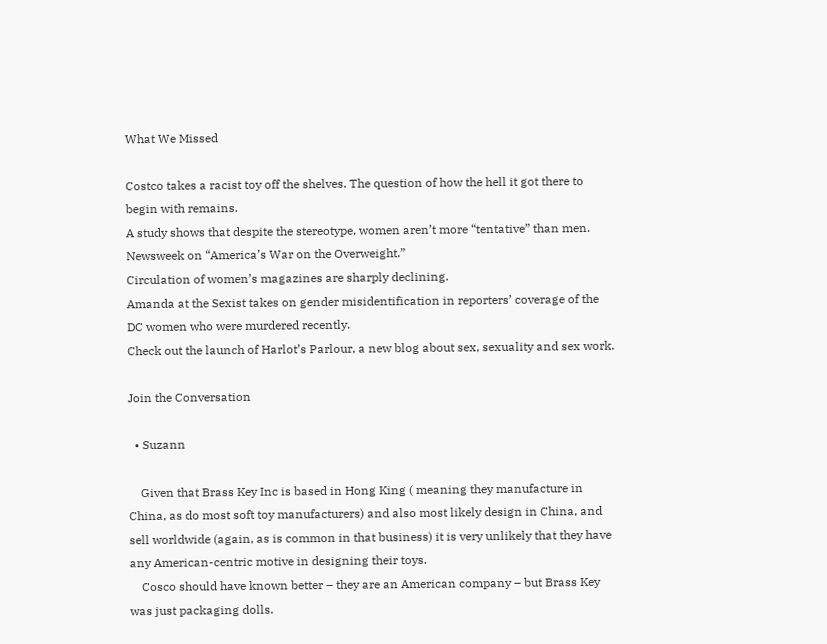What We Missed

Costco takes a racist toy off the shelves. The question of how the hell it got there to begin with remains.
A study shows that despite the stereotype, women aren’t more “tentative” than men.
Newsweek on “America’s War on the Overweight.”
Circulation of women’s magazines are sharply declining.
Amanda at the Sexist takes on gender misidentification in reporters’ coverage of the DC women who were murdered recently.
Check out the launch of Harlot’s Parlour, a new blog about sex, sexuality and sex work.

Join the Conversation

  • Suzann

    Given that Brass Key Inc is based in Hong King ( meaning they manufacture in China, as do most soft toy manufacturers) and also most likely design in China, and sell worldwide (again, as is common in that business) it is very unlikely that they have any American-centric motive in designing their toys.
    Cosco should have known better – they are an American company – but Brass Key was just packaging dolls.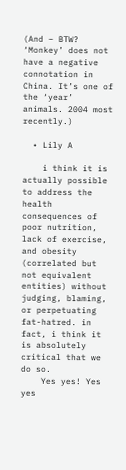(And – BTW? ‘Monkey’ does not have a negative connotation in China. It’s one of the ‘year’ animals. 2004 most recently.)

  • Lily A

    i think it is actually possible to address the health consequences of poor nutrition, lack of exercise, and obesity (correlated but not equivalent entities) without judging, blaming, or perpetuating fat-hatred. in fact, i think it is absolutely critical that we do so.
    Yes yes! Yes yes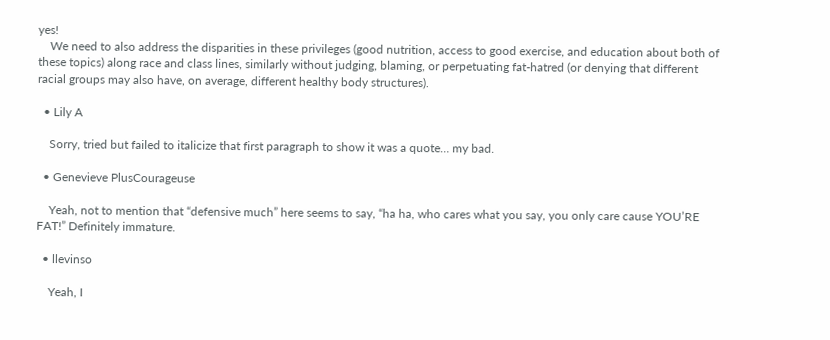yes!
    We need to also address the disparities in these privileges (good nutrition, access to good exercise, and education about both of these topics) along race and class lines, similarly without judging, blaming, or perpetuating fat-hatred (or denying that different racial groups may also have, on average, different healthy body structures).

  • Lily A

    Sorry, tried but failed to italicize that first paragraph to show it was a quote… my bad.

  • Genevieve PlusCourageuse

    Yeah, not to mention that “defensive much” here seems to say, “ha ha, who cares what you say, you only care cause YOU’RE FAT!” Definitely immature.

  • llevinso

    Yeah, I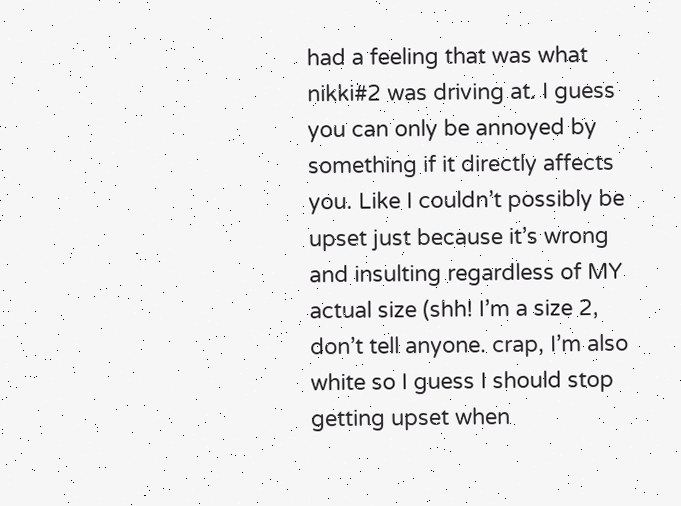had a feeling that was what nikki#2 was driving at. I guess you can only be annoyed by something if it directly affects you. Like I couldn’t possibly be upset just because it’s wrong and insulting regardless of MY actual size (shh! I’m a size 2, don’t tell anyone. crap, I’m also white so I guess I should stop getting upset when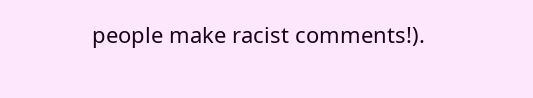people make racist comments!).